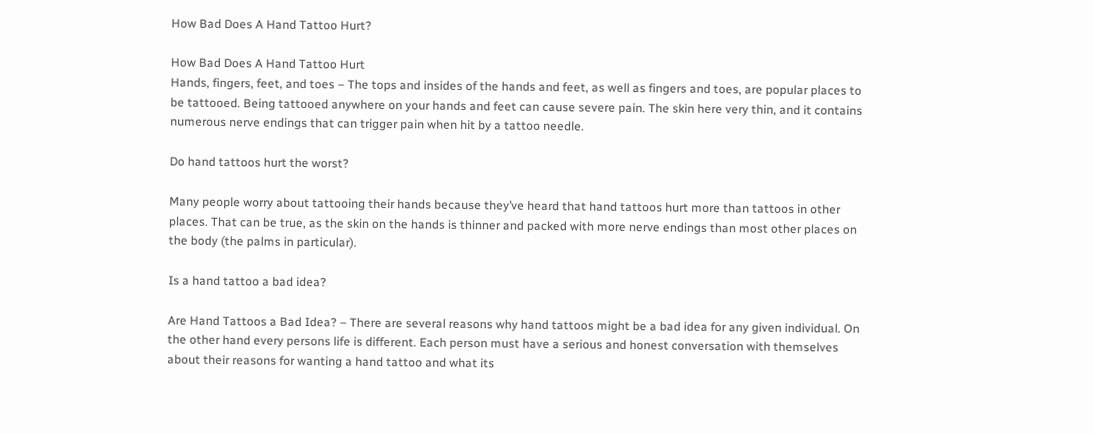How Bad Does A Hand Tattoo Hurt?

How Bad Does A Hand Tattoo Hurt
Hands, fingers, feet, and toes – The tops and insides of the hands and feet, as well as fingers and toes, are popular places to be tattooed. Being tattooed anywhere on your hands and feet can cause severe pain. The skin here very thin, and it contains numerous nerve endings that can trigger pain when hit by a tattoo needle.

Do hand tattoos hurt the worst?

Many people worry about tattooing their hands because they’ve heard that hand tattoos hurt more than tattoos in other places. That can be true, as the skin on the hands is thinner and packed with more nerve endings than most other places on the body (the palms in particular).

Is a hand tattoo a bad idea?

Are Hand Tattoos a Bad Idea? – There are several reasons why hand tattoos might be a bad idea for any given individual. On the other hand every persons life is different. Each person must have a serious and honest conversation with themselves about their reasons for wanting a hand tattoo and what its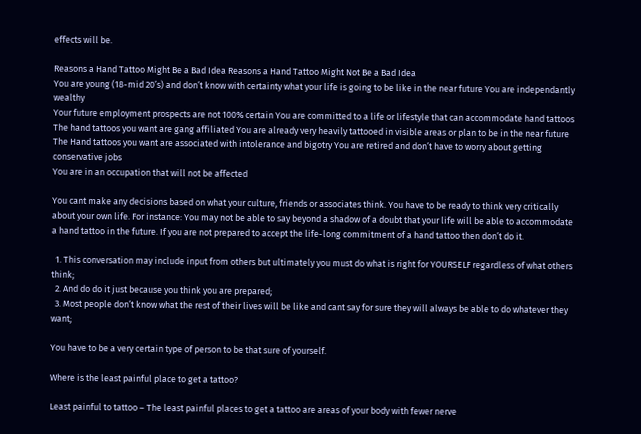effects will be.

Reasons a Hand Tattoo Might Be a Bad Idea Reasons a Hand Tattoo Might Not Be a Bad Idea
You are young (18-mid 20’s) and don’t know with certainty what your life is going to be like in the near future You are independantly wealthy
Your future employment prospects are not 100% certain You are committed to a life or lifestyle that can accommodate hand tattoos
The hand tattoos you want are gang affiliated You are already very heavily tattooed in visible areas or plan to be in the near future
The Hand tattoos you want are associated with intolerance and bigotry You are retired and don’t have to worry about getting conservative jobs
You are in an occupation that will not be affected

You cant make any decisions based on what your culture, friends or associates think. You have to be ready to think very critically about your own life. For instance: You may not be able to say beyond a shadow of a doubt that your life will be able to accommodate a hand tattoo in the future. If you are not prepared to accept the life-long commitment of a hand tattoo then don’t do it.

  1. This conversation may include input from others but ultimately you must do what is right for YOURSELF regardless of what others think;
  2. And do do it just because you think you are prepared;
  3. Most people don’t know what the rest of their lives will be like and cant say for sure they will always be able to do whatever they want;

You have to be a very certain type of person to be that sure of yourself.

Where is the least painful place to get a tattoo?

Least painful to tattoo – The least painful places to get a tattoo are areas of your body with fewer nerve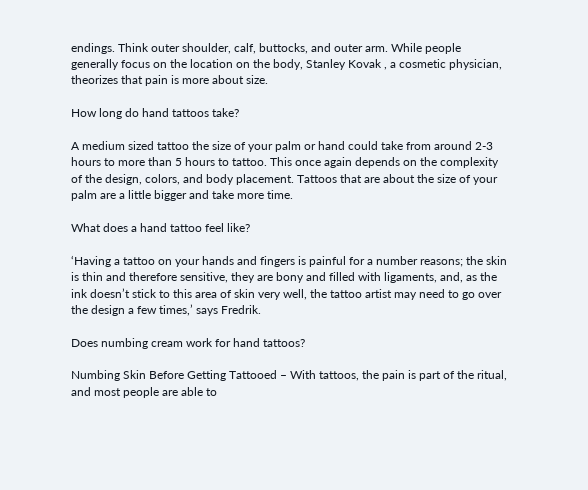endings. Think outer shoulder, calf, buttocks, and outer arm. While people generally focus on the location on the body, Stanley Kovak , a cosmetic physician, theorizes that pain is more about size.

How long do hand tattoos take?

A medium sized tattoo the size of your palm or hand could take from around 2-3 hours to more than 5 hours to tattoo. This once again depends on the complexity of the design, colors, and body placement. Tattoos that are about the size of your palm are a little bigger and take more time.

What does a hand tattoo feel like?

‘Having a tattoo on your hands and fingers is painful for a number reasons; the skin is thin and therefore sensitive, they are bony and filled with ligaments, and, as the ink doesn’t stick to this area of skin very well, the tattoo artist may need to go over the design a few times,’ says Fredrik.

Does numbing cream work for hand tattoos?

Numbing Skin Before Getting Tattooed – With tattoos, the pain is part of the ritual, and most people are able to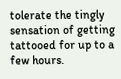tolerate the tingly sensation of getting tattooed for up to a few hours.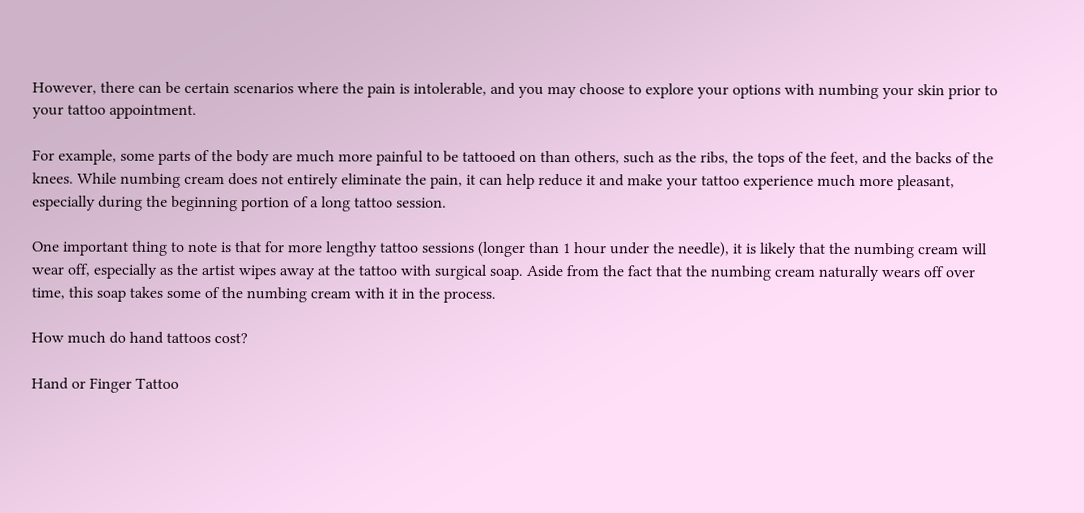However, there can be certain scenarios where the pain is intolerable, and you may choose to explore your options with numbing your skin prior to your tattoo appointment.

For example, some parts of the body are much more painful to be tattooed on than others, such as the ribs, the tops of the feet, and the backs of the knees. While numbing cream does not entirely eliminate the pain, it can help reduce it and make your tattoo experience much more pleasant, especially during the beginning portion of a long tattoo session.

One important thing to note is that for more lengthy tattoo sessions (longer than 1 hour under the needle), it is likely that the numbing cream will wear off, especially as the artist wipes away at the tattoo with surgical soap. Aside from the fact that the numbing cream naturally wears off over time, this soap takes some of the numbing cream with it in the process.

How much do hand tattoos cost?

Hand or Finger Tattoo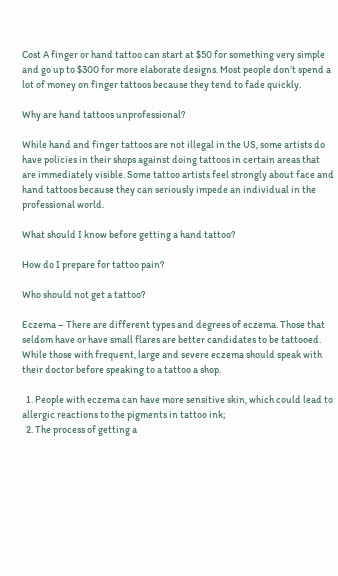Cost A finger or hand tattoo can start at $50 for something very simple and go up to $300 for more elaborate designs. Most people don’t spend a lot of money on finger tattoos because they tend to fade quickly.

Why are hand tattoos unprofessional?

While hand and finger tattoos are not illegal in the US, some artists do have policies in their shops against doing tattoos in certain areas that are immediately visible. Some tattoo artists feel strongly about face and hand tattoos because they can seriously impede an individual in the professional world.

What should I know before getting a hand tattoo?

How do I prepare for tattoo pain?

Who should not get a tattoo?

Eczema – There are different types and degrees of eczema. Those that seldom have or have small flares are better candidates to be tattooed. While those with frequent, large and severe eczema should speak with their doctor before speaking to a tattoo a shop.

  1. People with eczema can have more sensitive skin, which could lead to allergic reactions to the pigments in tattoo ink;
  2. The process of getting a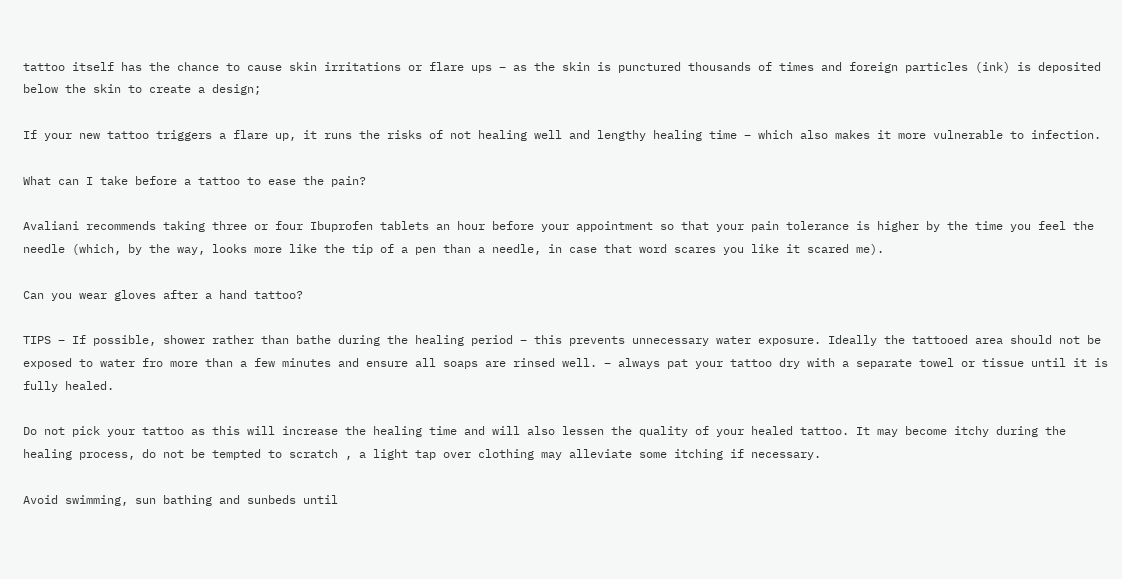tattoo itself has the chance to cause skin irritations or flare ups – as the skin is punctured thousands of times and foreign particles (ink) is deposited below the skin to create a design;

If your new tattoo triggers a flare up, it runs the risks of not healing well and lengthy healing time – which also makes it more vulnerable to infection.

What can I take before a tattoo to ease the pain?

Avaliani recommends taking three or four Ibuprofen tablets an hour before your appointment so that your pain tolerance is higher by the time you feel the needle (which, by the way, looks more like the tip of a pen than a needle, in case that word scares you like it scared me).

Can you wear gloves after a hand tattoo?

TIPS – If possible, shower rather than bathe during the healing period – this prevents unnecessary water exposure. Ideally the tattooed area should not be exposed to water fro more than a few minutes and ensure all soaps are rinsed well. – always pat your tattoo dry with a separate towel or tissue until it is fully healed.

Do not pick your tattoo as this will increase the healing time and will also lessen the quality of your healed tattoo. It may become itchy during the healing process, do not be tempted to scratch , a light tap over clothing may alleviate some itching if necessary.

Avoid swimming, sun bathing and sunbeds until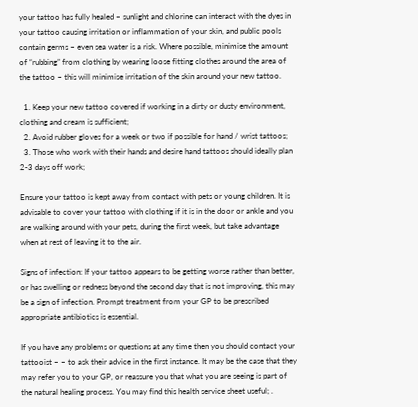your tattoo has fully healed – sunlight and chlorine can interact with the dyes in your tattoo causing irritation or inflammation of your skin, and public pools contain germs – even sea water is a risk. Where possible, minimise the amount of “rubbing” from clothing by wearing loose fitting clothes around the area of the tattoo – this will minimise irritation of the skin around your new tattoo.

  1. Keep your new tattoo covered if working in a dirty or dusty environment, clothing and cream is sufficient;
  2. Avoid rubber gloves for a week or two if possible for hand / wrist tattoos;
  3. Those who work with their hands and desire hand tattoos should ideally plan  2-3 days off work;

Ensure your tattoo is kept away from contact with pets or young children. It is advisable to cover your tattoo with clothing if it is in the door or ankle and you are walking around with your pets, during the first week, but take advantage when at rest of leaving it to the air.

Signs of infection: If your tattoo appears to be getting worse rather than better, or has swelling or redness beyond the second day that is not improving, this may be a sign of infection. Prompt treatment from your GP to be prescribed appropriate antibiotics is essential.

If you have any problems or questions at any time then you should contact your tattooist – – to ask their advice in the first instance. It may be the case that they may refer you to your GP, or reassure you that what you are seeing is part of the natural healing process. You may find this health service sheet useful; .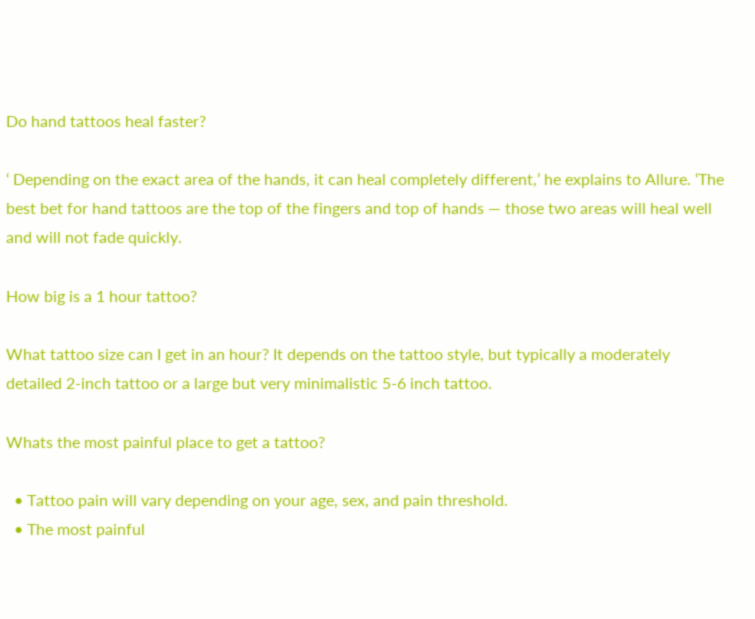Do hand tattoos heal faster?

‘ Depending on the exact area of the hands, it can heal completely different,’ he explains to Allure. ‘The best bet for hand tattoos are the top of the fingers and top of hands — those two areas will heal well and will not fade quickly.

How big is a 1 hour tattoo?

What tattoo size can I get in an hour? It depends on the tattoo style, but typically a moderately detailed 2-inch tattoo or a large but very minimalistic 5-6 inch tattoo.

Whats the most painful place to get a tattoo?

  • Tattoo pain will vary depending on your age, sex, and pain threshold.
  • The most painful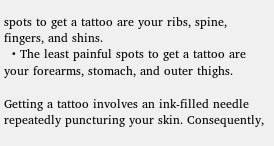spots to get a tattoo are your ribs, spine, fingers, and shins.
  • The least painful spots to get a tattoo are your forearms, stomach, and outer thighs.

Getting a tattoo involves an ink-filled needle repeatedly puncturing your skin. Consequently,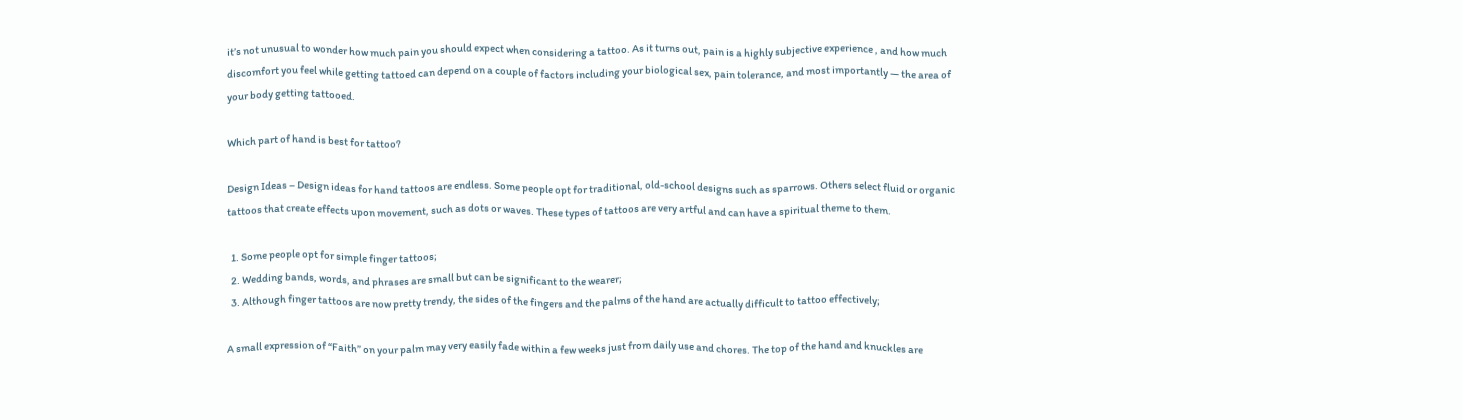it’s not unusual to wonder how much pain you should expect when considering a tattoo. As it turns out, pain is a highly subjective experience , and how much discomfort you feel while getting tattoed can depend on a couple of factors including your biological sex, pain tolerance, and most importantly — the area of your body getting tattooed.

Which part of hand is best for tattoo?

Design Ideas – Design ideas for hand tattoos are endless. Some people opt for traditional, old-school designs such as sparrows. Others select fluid or organic tattoos that create effects upon movement, such as dots or waves. These types of tattoos are very artful and can have a spiritual theme to them.

  1. Some people opt for simple finger tattoos;
  2. Wedding bands, words, and phrases are small but can be significant to the wearer;
  3. Although finger tattoos are now pretty trendy, the sides of the fingers and the palms of the hand are actually difficult to tattoo effectively;

A small expression of “Faith” on your palm may very easily fade within a few weeks just from daily use and chores. The top of the hand and knuckles are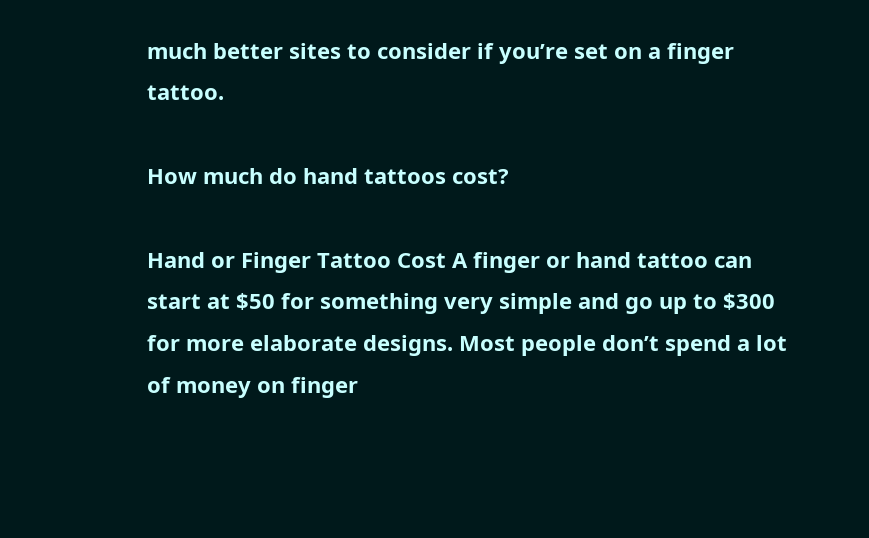much better sites to consider if you’re set on a finger tattoo.

How much do hand tattoos cost?

Hand or Finger Tattoo Cost A finger or hand tattoo can start at $50 for something very simple and go up to $300 for more elaborate designs. Most people don’t spend a lot of money on finger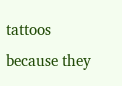tattoos because they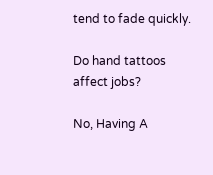tend to fade quickly.

Do hand tattoos affect jobs?

No, Having A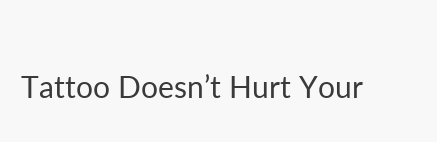Tattoo Doesn’t Hurt Your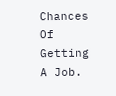Chances Of Getting A Job.